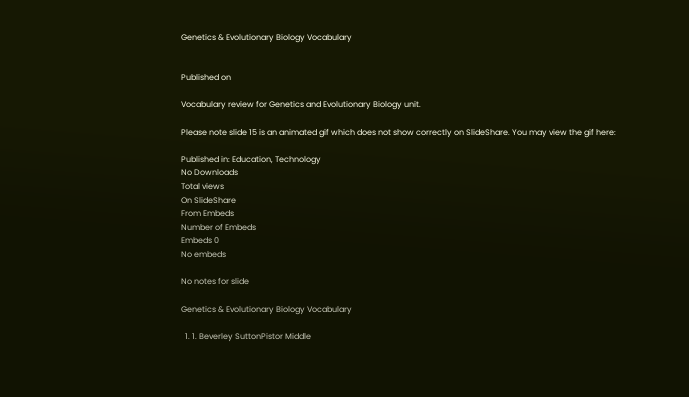Genetics & Evolutionary Biology Vocabulary


Published on

Vocabulary review for Genetics and Evolutionary Biology unit.

Please note slide 15 is an animated gif which does not show correctly on SlideShare. You may view the gif here:

Published in: Education, Technology
No Downloads
Total views
On SlideShare
From Embeds
Number of Embeds
Embeds 0
No embeds

No notes for slide

Genetics & Evolutionary Biology Vocabulary

  1. 1. Beverley SuttonPistor Middle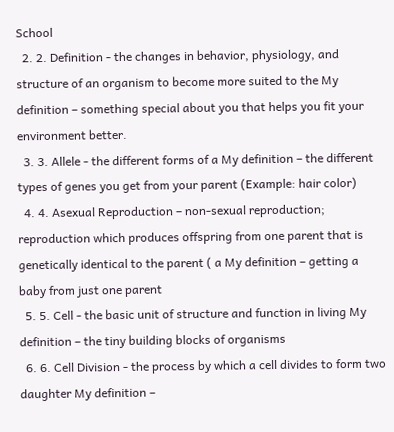School
  2. 2. Definition - the changes in behavior, physiology, and structure of an organism to become more suited to the My definition – something special about you that helps you fit your environment better.
  3. 3. Allele - the different forms of a My definition – the different types of genes you get from your parent (Example: hair color)
  4. 4. Asexual Reproduction – non-sexual reproduction; reproduction which produces offspring from one parent that is genetically identical to the parent ( a My definition – getting a baby from just one parent
  5. 5. Cell - the basic unit of structure and function in living My definition – the tiny building blocks of organisms
  6. 6. Cell Division - the process by which a cell divides to form two daughter My definition –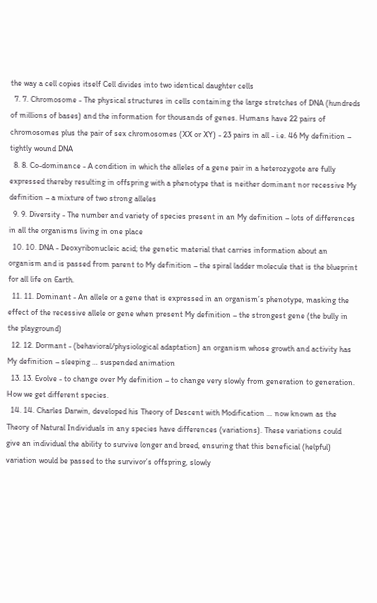the way a cell copies itself Cell divides into two identical daughter cells
  7. 7. Chromosome - The physical structures in cells containing the large stretches of DNA (hundreds of millions of bases) and the information for thousands of genes. Humans have 22 pairs of chromosomes plus the pair of sex chromosomes (XX or XY) - 23 pairs in all - i.e. 46 My definition – tightly wound DNA
  8. 8. Co-dominance - A condition in which the alleles of a gene pair in a heterozygote are fully expressed thereby resulting in offspring with a phenotype that is neither dominant nor recessive My definition – a mixture of two strong alleles
  9. 9. Diversity - The number and variety of species present in an My definition – lots of differences in all the organisms living in one place
  10. 10. DNA - Deoxyribonucleic acid; the genetic material that carries information about an organism and is passed from parent to My definition – the spiral ladder molecule that is the blueprint for all life on Earth.
  11. 11. Dominant - An allele or a gene that is expressed in an organism’s phenotype, masking the effect of the recessive allele or gene when present My definition – the strongest gene (the bully in the playground)
  12. 12. Dormant - (behavioral/physiological adaptation) an organism whose growth and activity has My definition – sleeping … suspended animation
  13. 13. Evolve - to change over My definition – to change very slowly from generation to generation. How we get different species.
  14. 14. Charles Darwin, developed his Theory of Descent with Modification … now known as the Theory of Natural Individuals in any species have differences (variations). These variations could give an individual the ability to survive longer and breed, ensuring that this beneficial (helpful) variation would be passed to the survivor’s offspring, slowly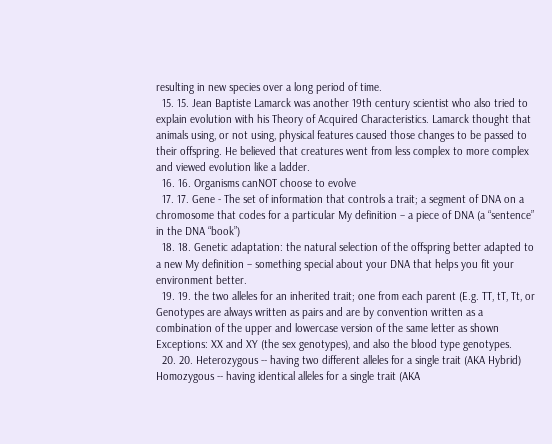resulting in new species over a long period of time.
  15. 15. Jean Baptiste Lamarck was another 19th century scientist who also tried to explain evolution with his Theory of Acquired Characteristics. Lamarck thought that animals using, or not using, physical features caused those changes to be passed to their offspring. He believed that creatures went from less complex to more complex and viewed evolution like a ladder.
  16. 16. Organisms canNOT choose to evolve
  17. 17. Gene - The set of information that controls a trait; a segment of DNA on a chromosome that codes for a particular My definition – a piece of DNA (a “sentence” in the DNA “book”)
  18. 18. Genetic adaptation: the natural selection of the offspring better adapted to a new My definition – something special about your DNA that helps you fit your environment better.
  19. 19. the two alleles for an inherited trait; one from each parent (E.g. TT, tT, Tt, or Genotypes are always written as pairs and are by convention written as a combination of the upper and lowercase version of the same letter as shown Exceptions: XX and XY (the sex genotypes), and also the blood type genotypes.
  20. 20. Heterozygous -- having two different alleles for a single trait (AKA Hybrid) Homozygous -- having identical alleles for a single trait (AKA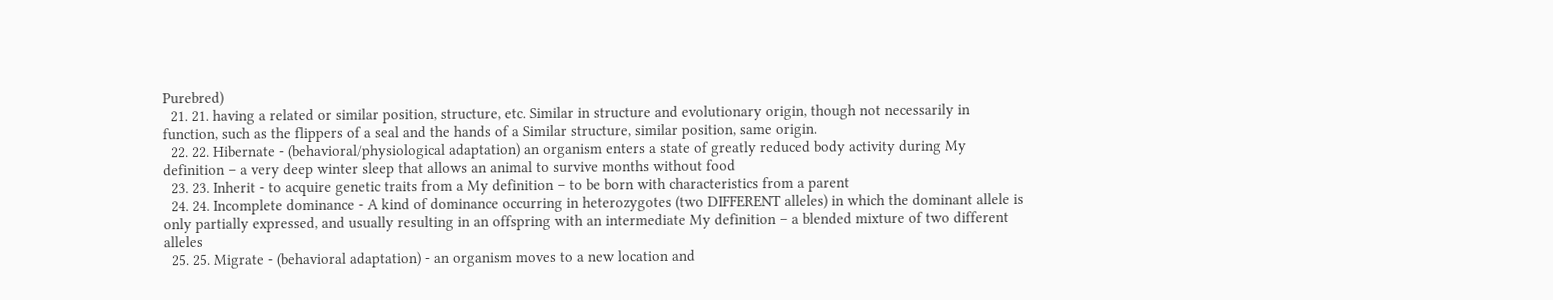Purebred)
  21. 21. having a related or similar position, structure, etc. Similar in structure and evolutionary origin, though not necessarily in function, such as the flippers of a seal and the hands of a Similar structure, similar position, same origin.
  22. 22. Hibernate - (behavioral/physiological adaptation) an organism enters a state of greatly reduced body activity during My definition – a very deep winter sleep that allows an animal to survive months without food
  23. 23. Inherit - to acquire genetic traits from a My definition – to be born with characteristics from a parent
  24. 24. Incomplete dominance - A kind of dominance occurring in heterozygotes (two DIFFERENT alleles) in which the dominant allele is only partially expressed, and usually resulting in an offspring with an intermediate My definition – a blended mixture of two different alleles
  25. 25. Migrate - (behavioral adaptation) - an organism moves to a new location and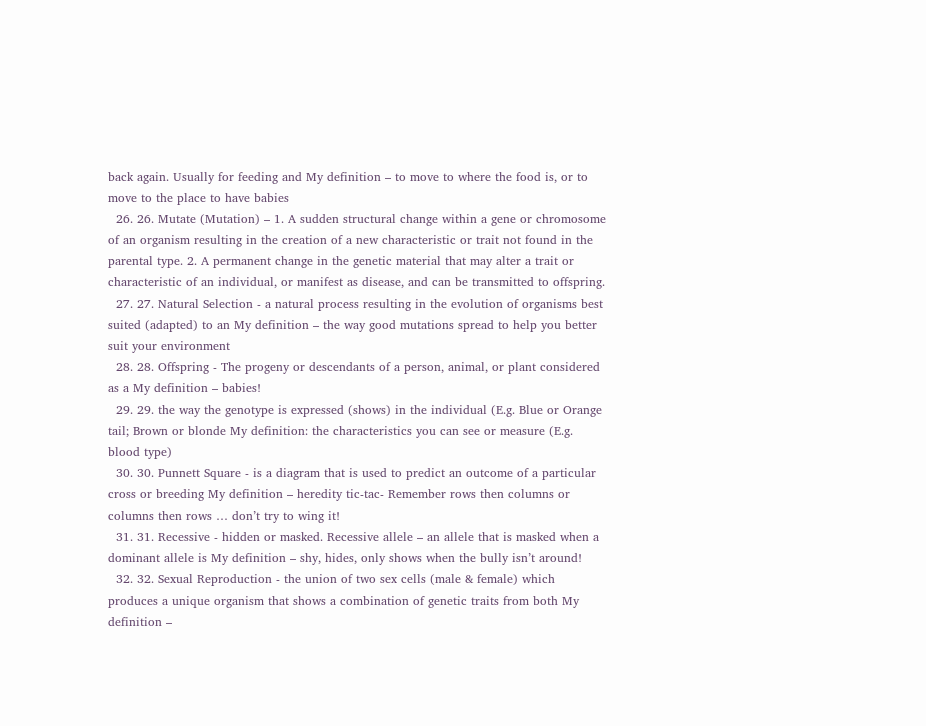back again. Usually for feeding and My definition – to move to where the food is, or to move to the place to have babies
  26. 26. Mutate (Mutation) – 1. A sudden structural change within a gene or chromosome of an organism resulting in the creation of a new characteristic or trait not found in the parental type. 2. A permanent change in the genetic material that may alter a trait or characteristic of an individual, or manifest as disease, and can be transmitted to offspring.
  27. 27. Natural Selection - a natural process resulting in the evolution of organisms best suited (adapted) to an My definition – the way good mutations spread to help you better suit your environment
  28. 28. Offspring - The progeny or descendants of a person, animal, or plant considered as a My definition – babies!
  29. 29. the way the genotype is expressed (shows) in the individual (E.g. Blue or Orange tail; Brown or blonde My definition: the characteristics you can see or measure (E.g. blood type)
  30. 30. Punnett Square - is a diagram that is used to predict an outcome of a particular cross or breeding My definition – heredity tic-tac- Remember rows then columns or columns then rows … don’t try to wing it!
  31. 31. Recessive - hidden or masked. Recessive allele – an allele that is masked when a dominant allele is My definition – shy, hides, only shows when the bully isn’t around!
  32. 32. Sexual Reproduction - the union of two sex cells (male & female) which produces a unique organism that shows a combination of genetic traits from both My definition –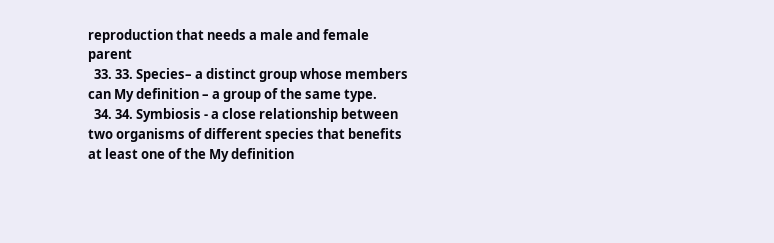reproduction that needs a male and female parent
  33. 33. Species– a distinct group whose members can My definition – a group of the same type.
  34. 34. Symbiosis - a close relationship between two organisms of different species that benefits at least one of the My definition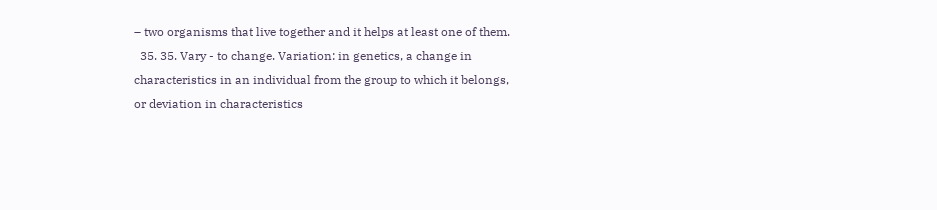– two organisms that live together and it helps at least one of them.
  35. 35. Vary - to change. Variation: in genetics, a change in characteristics in an individual from the group to which it belongs, or deviation in characteristics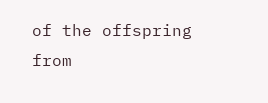of the offspring from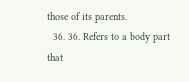those of its parents.
  36. 36. Refers to a body part that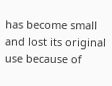has become small and lost its original use because of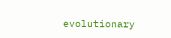evolutionary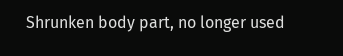Shrunken body part, no longer used